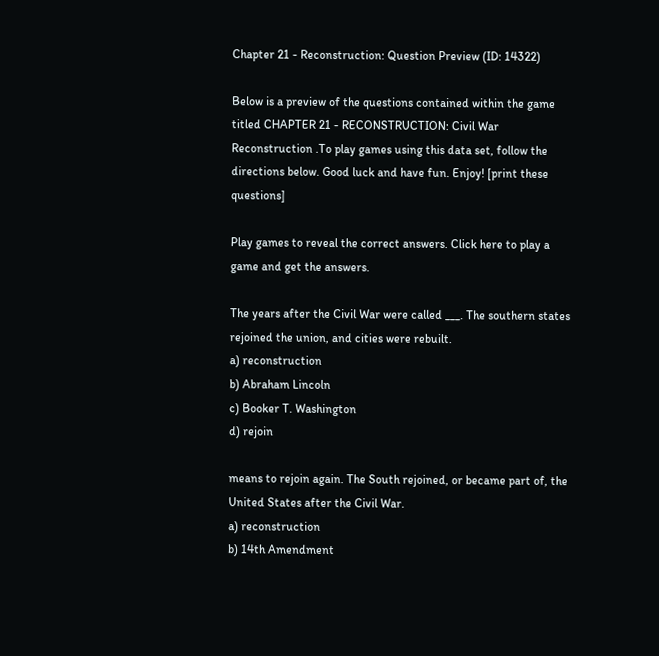Chapter 21 - Reconstruction: Question Preview (ID: 14322)

Below is a preview of the questions contained within the game titled CHAPTER 21 - RECONSTRUCTION: Civil War Reconstruction .To play games using this data set, follow the directions below. Good luck and have fun. Enjoy! [print these questions]

Play games to reveal the correct answers. Click here to play a game and get the answers.

The years after the Civil War were called ___. The southern states rejoined the union, and cities were rebuilt.
a) reconstruction
b) Abraham Lincoln
c) Booker T. Washington
d) rejoin

means to rejoin again. The South rejoined, or became part of, the United States after the Civil War.
a) reconstruction
b) 14th Amendment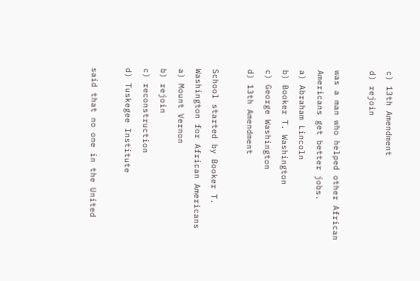c) 13th Amendment
d) rejoin

was a man who helped other African Americans get better jobs.
a) Abraham Lincoln
b) Booker T. Washington
c) George Washington
d) 13th Amendment

School started by Booker T. Washington for African Americans
a) Mount Vernon
b) rejoin
c) reconstruction
d) Tuskegee Institute

said that no one in the United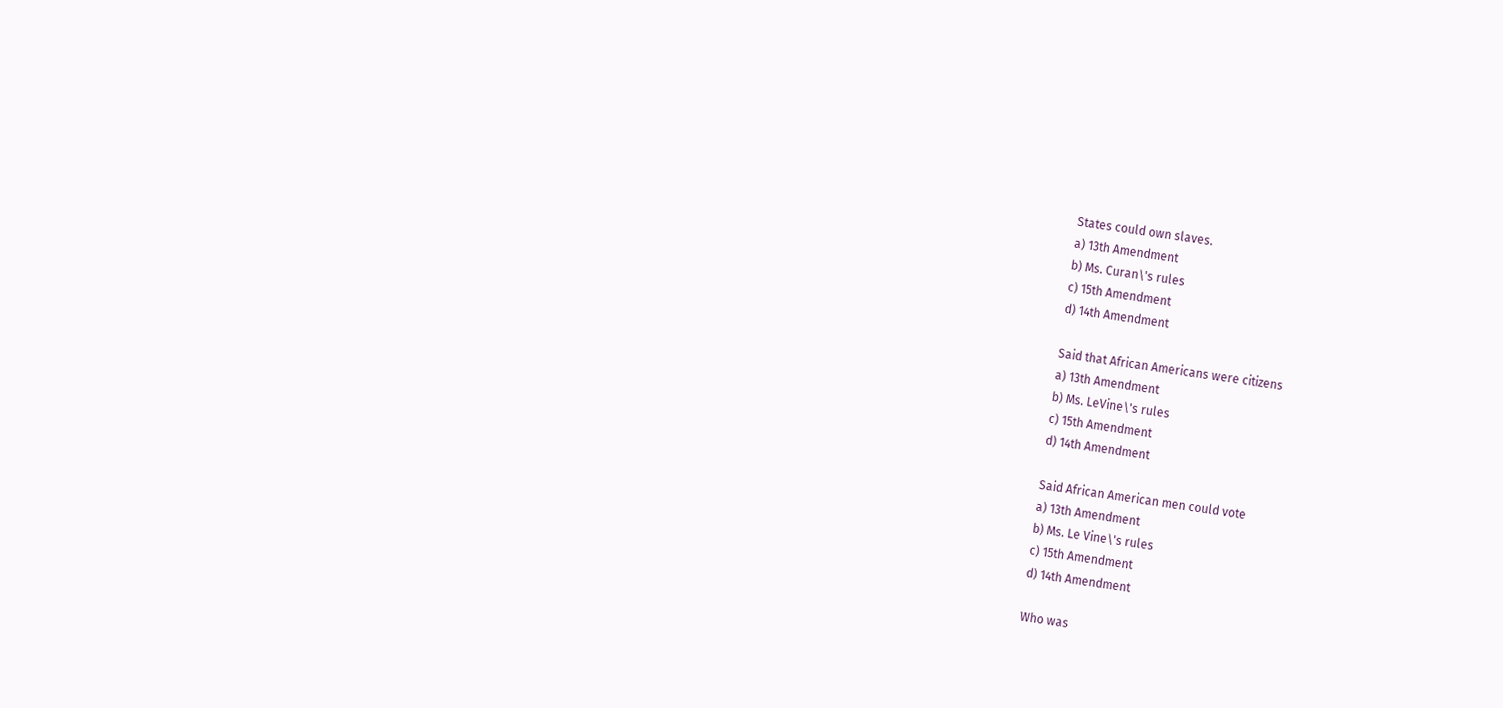States could own slaves.
a) 13th Amendment
b) Ms. Curan\'s rules
c) 15th Amendment
d) 14th Amendment

Said that African Americans were citizens
a) 13th Amendment
b) Ms. LeVine\'s rules
c) 15th Amendment
d) 14th Amendment

Said African American men could vote
a) 13th Amendment
b) Ms. Le Vine\'s rules
c) 15th Amendment
d) 14th Amendment

Who was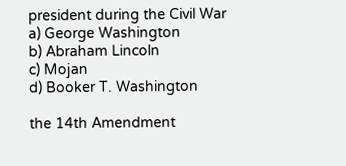president during the Civil War
a) George Washington
b) Abraham Lincoln
c) Mojan
d) Booker T. Washington

the 14th Amendment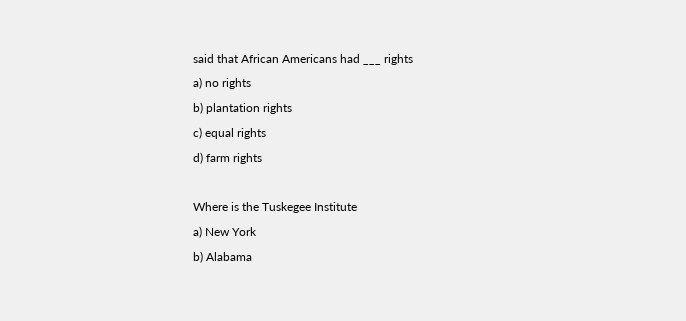said that African Americans had ___ rights
a) no rights
b) plantation rights
c) equal rights
d) farm rights

Where is the Tuskegee Institute
a) New York
b) Alabama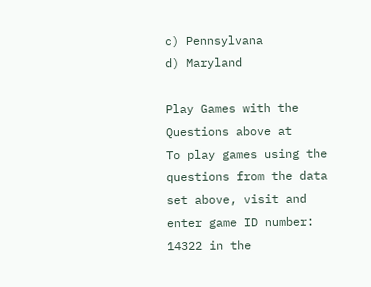c) Pennsylvana
d) Maryland

Play Games with the Questions above at
To play games using the questions from the data set above, visit and enter game ID number: 14322 in the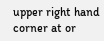upper right hand corner at or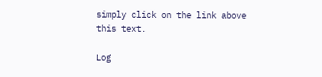simply click on the link above this text.

Log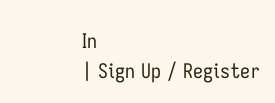In
| Sign Up / Register